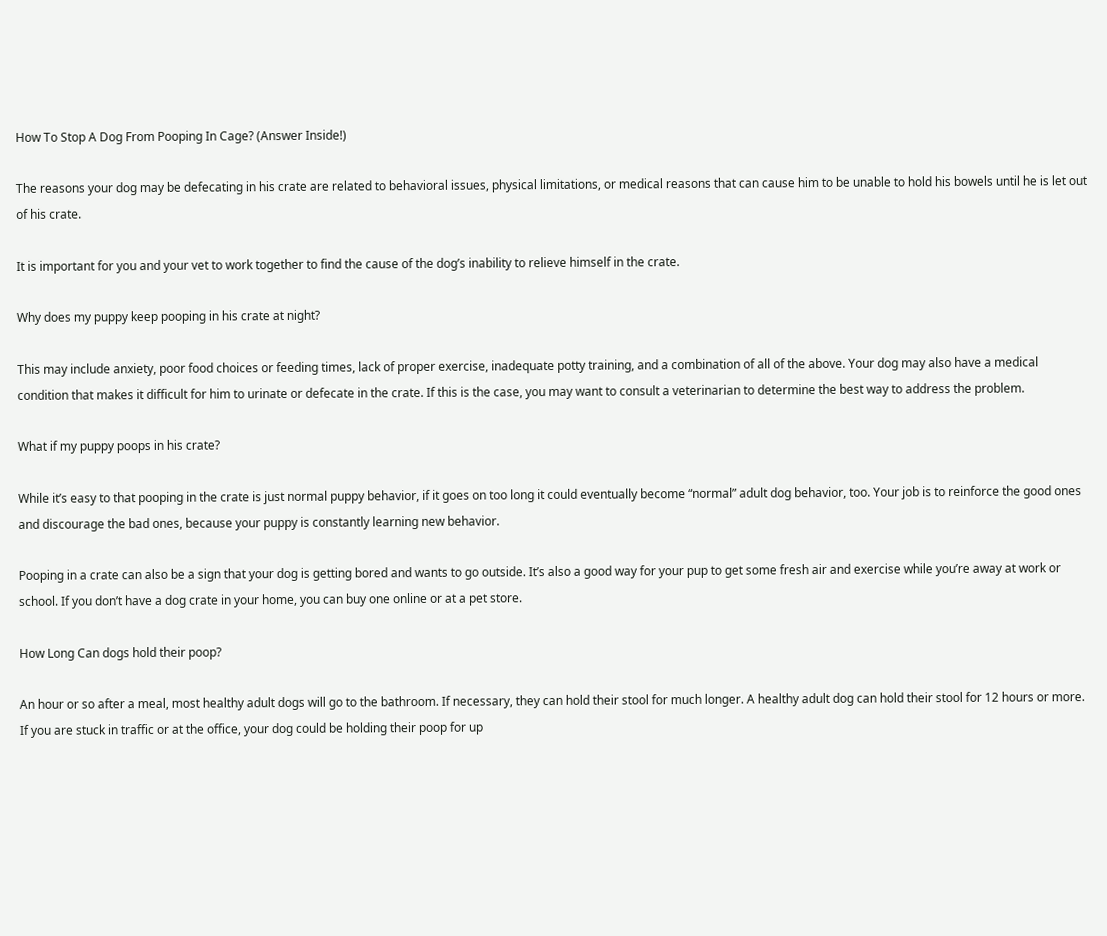How To Stop A Dog From Pooping In Cage? (Answer Inside!)

The reasons your dog may be defecating in his crate are related to behavioral issues, physical limitations, or medical reasons that can cause him to be unable to hold his bowels until he is let out of his crate.

It is important for you and your vet to work together to find the cause of the dog’s inability to relieve himself in the crate.

Why does my puppy keep pooping in his crate at night?

This may include anxiety, poor food choices or feeding times, lack of proper exercise, inadequate potty training, and a combination of all of the above. Your dog may also have a medical condition that makes it difficult for him to urinate or defecate in the crate. If this is the case, you may want to consult a veterinarian to determine the best way to address the problem.

What if my puppy poops in his crate?

While it’s easy to that pooping in the crate is just normal puppy behavior, if it goes on too long it could eventually become “normal” adult dog behavior, too. Your job is to reinforce the good ones and discourage the bad ones, because your puppy is constantly learning new behavior.

Pooping in a crate can also be a sign that your dog is getting bored and wants to go outside. It’s also a good way for your pup to get some fresh air and exercise while you’re away at work or school. If you don’t have a dog crate in your home, you can buy one online or at a pet store.

How Long Can dogs hold their poop?

An hour or so after a meal, most healthy adult dogs will go to the bathroom. If necessary, they can hold their stool for much longer. A healthy adult dog can hold their stool for 12 hours or more. If you are stuck in traffic or at the office, your dog could be holding their poop for up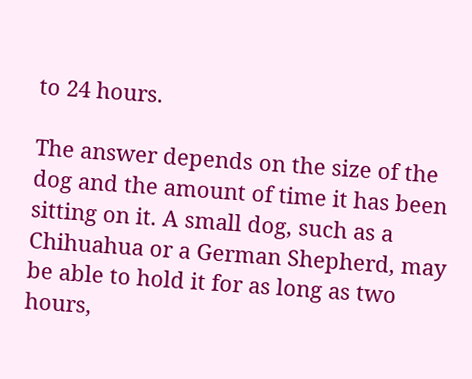to 24 hours.

The answer depends on the size of the dog and the amount of time it has been sitting on it. A small dog, such as a Chihuahua or a German Shepherd, may be able to hold it for as long as two hours,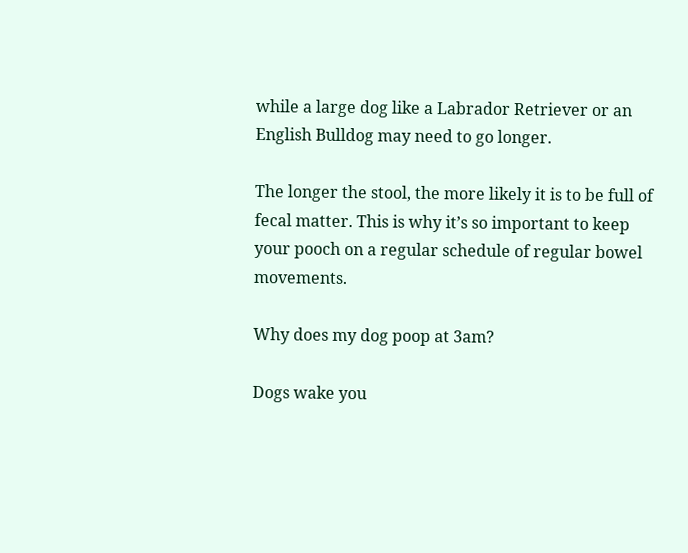while a large dog like a Labrador Retriever or an English Bulldog may need to go longer.

The longer the stool, the more likely it is to be full of fecal matter. This is why it’s so important to keep your pooch on a regular schedule of regular bowel movements.

Why does my dog poop at 3am?

Dogs wake you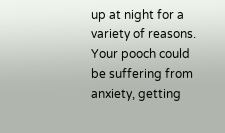up at night for a variety of reasons. Your pooch could be suffering from anxiety, getting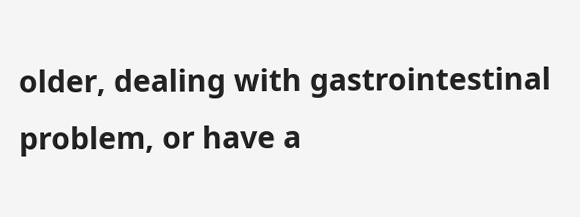older, dealing with gastrointestinal problem, or have a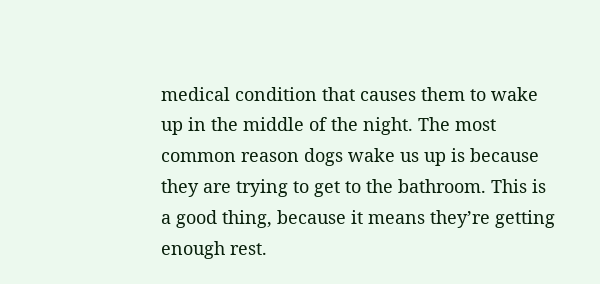medical condition that causes them to wake up in the middle of the night. The most common reason dogs wake us up is because they are trying to get to the bathroom. This is a good thing, because it means they’re getting enough rest.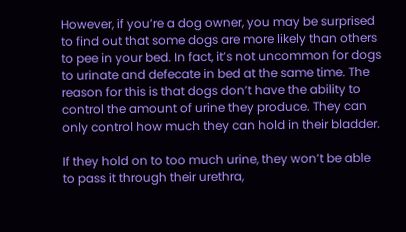However, if you’re a dog owner, you may be surprised to find out that some dogs are more likely than others to pee in your bed. In fact, it’s not uncommon for dogs to urinate and defecate in bed at the same time. The reason for this is that dogs don’t have the ability to control the amount of urine they produce. They can only control how much they can hold in their bladder.

If they hold on to too much urine, they won’t be able to pass it through their urethra,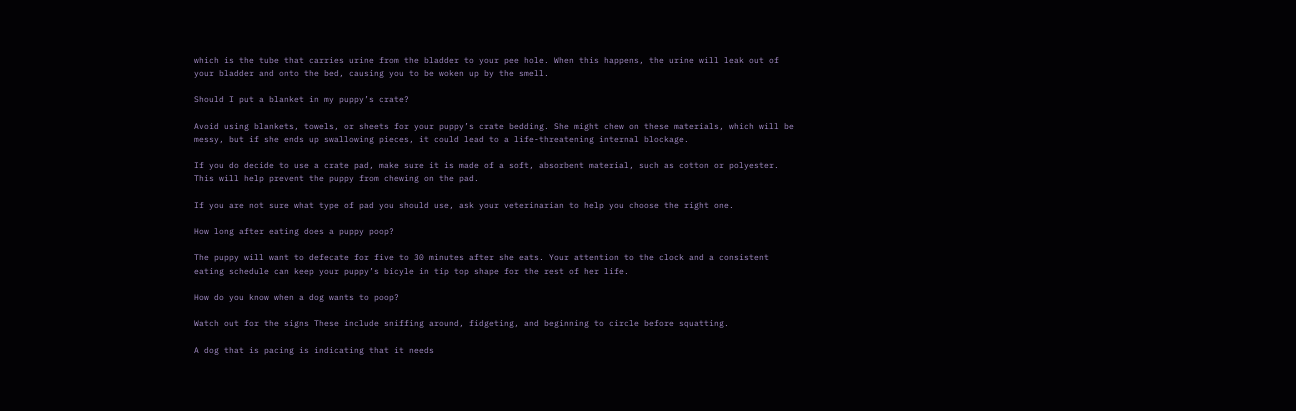which is the tube that carries urine from the bladder to your pee hole. When this happens, the urine will leak out of your bladder and onto the bed, causing you to be woken up by the smell.

Should I put a blanket in my puppy’s crate?

Avoid using blankets, towels, or sheets for your puppy’s crate bedding. She might chew on these materials, which will be messy, but if she ends up swallowing pieces, it could lead to a life-threatening internal blockage.

If you do decide to use a crate pad, make sure it is made of a soft, absorbent material, such as cotton or polyester. This will help prevent the puppy from chewing on the pad.

If you are not sure what type of pad you should use, ask your veterinarian to help you choose the right one.

How long after eating does a puppy poop?

The puppy will want to defecate for five to 30 minutes after she eats. Your attention to the clock and a consistent eating schedule can keep your puppy’s bicyle in tip top shape for the rest of her life.

How do you know when a dog wants to poop?

Watch out for the signs These include sniffing around, fidgeting, and beginning to circle before squatting.

A dog that is pacing is indicating that it needs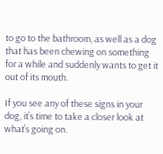to go to the bathroom, as well as a dog that has been chewing on something for a while and suddenly wants to get it out of its mouth.

If you see any of these signs in your dog, it’s time to take a closer look at what’s going on.